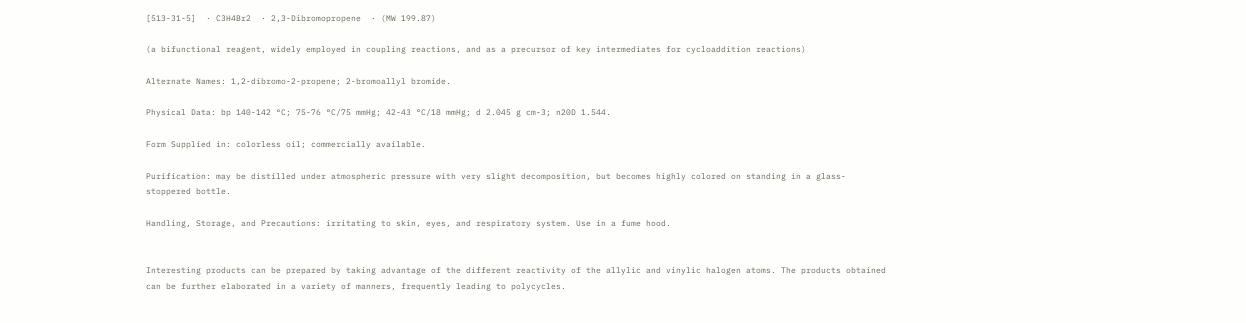[513-31-5]  · C3H4Br2  · 2,3-Dibromopropene  · (MW 199.87)

(a bifunctional reagent, widely employed in coupling reactions, and as a precursor of key intermediates for cycloaddition reactions)

Alternate Names: 1,2-dibromo-2-propene; 2-bromoallyl bromide.

Physical Data: bp 140-142 °C; 75-76 °C/75 mmHg; 42-43 °C/18 mmHg; d 2.045 g cm-3; n20D 1.544.

Form Supplied in: colorless oil; commercially available.

Purification: may be distilled under atmospheric pressure with very slight decomposition, but becomes highly colored on standing in a glass-stoppered bottle.

Handling, Storage, and Precautions: irritating to skin, eyes, and respiratory system. Use in a fume hood.


Interesting products can be prepared by taking advantage of the different reactivity of the allylic and vinylic halogen atoms. The products obtained can be further elaborated in a variety of manners, frequently leading to polycycles.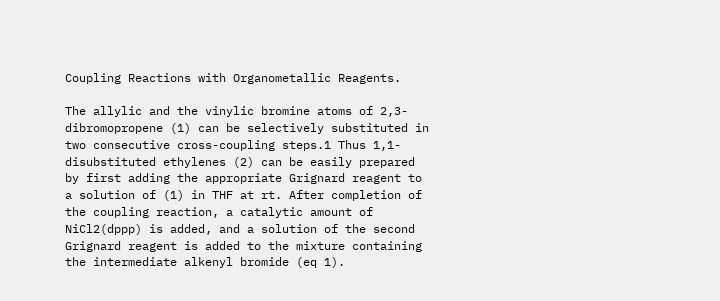Coupling Reactions with Organometallic Reagents.

The allylic and the vinylic bromine atoms of 2,3-dibromopropene (1) can be selectively substituted in two consecutive cross-coupling steps.1 Thus 1,1-disubstituted ethylenes (2) can be easily prepared by first adding the appropriate Grignard reagent to a solution of (1) in THF at rt. After completion of the coupling reaction, a catalytic amount of NiCl2(dppp) is added, and a solution of the second Grignard reagent is added to the mixture containing the intermediate alkenyl bromide (eq 1).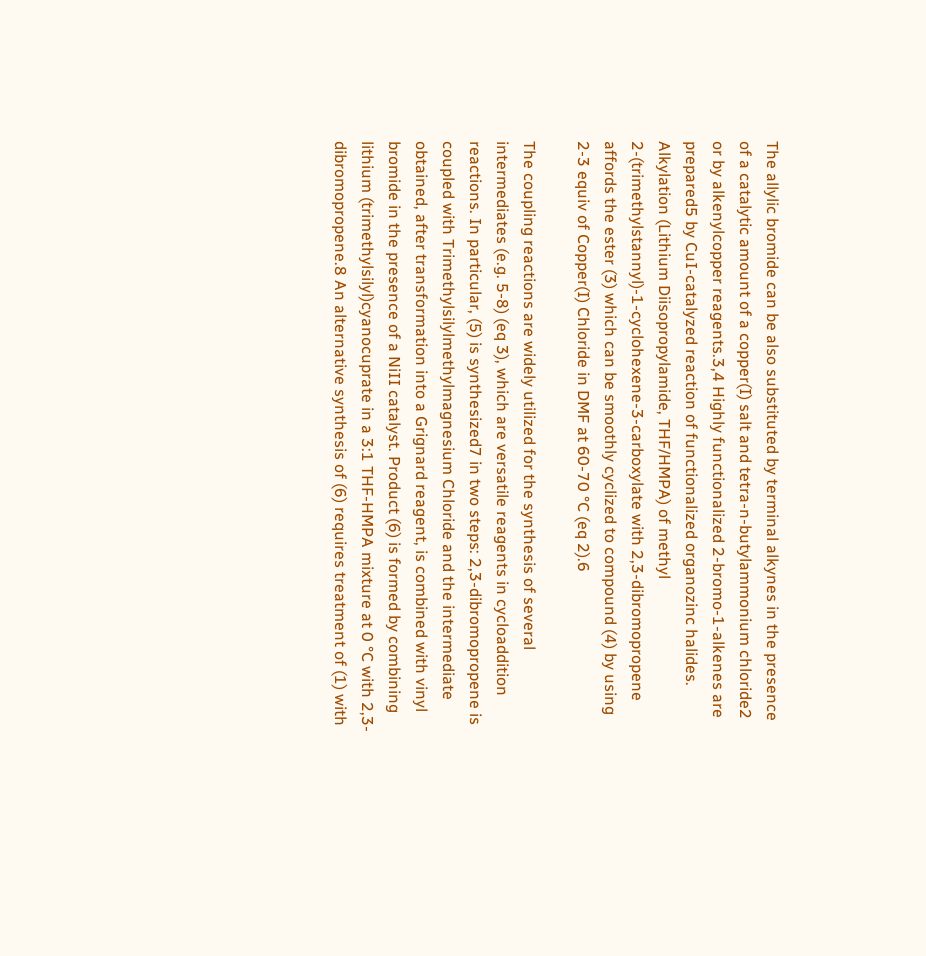The allylic bromide can be also substituted by terminal alkynes in the presence of a catalytic amount of a copper(I) salt and tetra-n-butylammonium chloride2 or by alkenylcopper reagents.3,4 Highly functionalized 2-bromo-1-alkenes are prepared5 by CuI-catalyzed reaction of functionalized organozinc halides. Alkylation (Lithium Diisopropylamide, THF/HMPA) of methyl 2-(trimethylstannyl)-1-cyclohexene-3-carboxylate with 2,3-dibromopropene affords the ester (3) which can be smoothly cyclized to compound (4) by using 2-3 equiv of Copper(I) Chloride in DMF at 60-70 °C (eq 2).6

The coupling reactions are widely utilized for the synthesis of several intermediates (e.g. 5-8) (eq 3), which are versatile reagents in cycloaddition reactions. In particular, (5) is synthesized7 in two steps: 2,3-dibromopropene is coupled with Trimethylsilylmethylmagnesium Chloride and the intermediate obtained, after transformation into a Grignard reagent, is combined with vinyl bromide in the presence of a NiII catalyst. Product (6) is formed by combining lithium (trimethylsilyl)cyanocuprate in a 3:1 THF-HMPA mixture at 0 °C with 2,3-dibromopropene.8 An alternative synthesis of (6) requires treatment of (1) with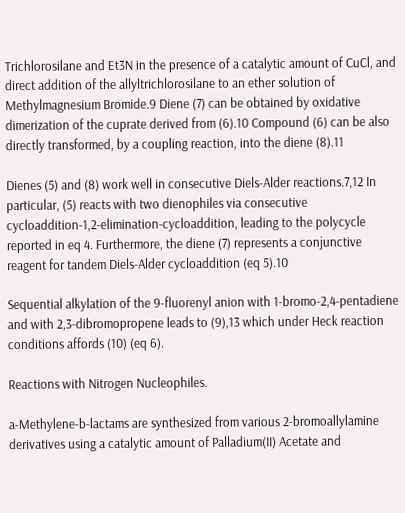Trichlorosilane and Et3N in the presence of a catalytic amount of CuCl, and direct addition of the allyltrichlorosilane to an ether solution of Methylmagnesium Bromide.9 Diene (7) can be obtained by oxidative dimerization of the cuprate derived from (6).10 Compound (6) can be also directly transformed, by a coupling reaction, into the diene (8).11

Dienes (5) and (8) work well in consecutive Diels-Alder reactions.7,12 In particular, (5) reacts with two dienophiles via consecutive cycloaddition-1,2-elimination-cycloaddition, leading to the polycycle reported in eq 4. Furthermore, the diene (7) represents a conjunctive reagent for tandem Diels-Alder cycloaddition (eq 5).10

Sequential alkylation of the 9-fluorenyl anion with 1-bromo-2,4-pentadiene and with 2,3-dibromopropene leads to (9),13 which under Heck reaction conditions affords (10) (eq 6).

Reactions with Nitrogen Nucleophiles.

a-Methylene-b-lactams are synthesized from various 2-bromoallylamine derivatives using a catalytic amount of Palladium(II) Acetate and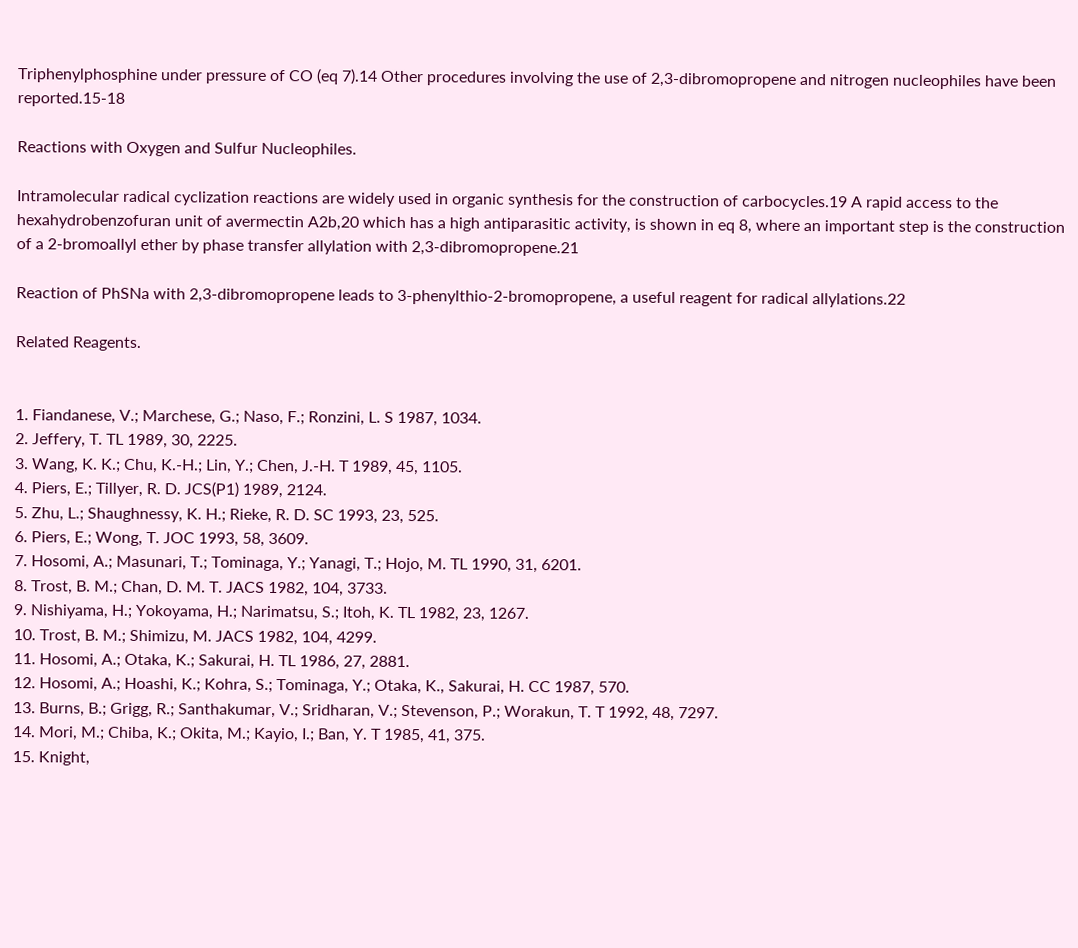Triphenylphosphine under pressure of CO (eq 7).14 Other procedures involving the use of 2,3-dibromopropene and nitrogen nucleophiles have been reported.15-18

Reactions with Oxygen and Sulfur Nucleophiles.

Intramolecular radical cyclization reactions are widely used in organic synthesis for the construction of carbocycles.19 A rapid access to the hexahydrobenzofuran unit of avermectin A2b,20 which has a high antiparasitic activity, is shown in eq 8, where an important step is the construction of a 2-bromoallyl ether by phase transfer allylation with 2,3-dibromopropene.21

Reaction of PhSNa with 2,3-dibromopropene leads to 3-phenylthio-2-bromopropene, a useful reagent for radical allylations.22

Related Reagents.


1. Fiandanese, V.; Marchese, G.; Naso, F.; Ronzini, L. S 1987, 1034.
2. Jeffery, T. TL 1989, 30, 2225.
3. Wang, K. K.; Chu, K.-H.; Lin, Y.; Chen, J.-H. T 1989, 45, 1105.
4. Piers, E.; Tillyer, R. D. JCS(P1) 1989, 2124.
5. Zhu, L.; Shaughnessy, K. H.; Rieke, R. D. SC 1993, 23, 525.
6. Piers, E.; Wong, T. JOC 1993, 58, 3609.
7. Hosomi, A.; Masunari, T.; Tominaga, Y.; Yanagi, T.; Hojo, M. TL 1990, 31, 6201.
8. Trost, B. M.; Chan, D. M. T. JACS 1982, 104, 3733.
9. Nishiyama, H.; Yokoyama, H.; Narimatsu, S.; Itoh, K. TL 1982, 23, 1267.
10. Trost, B. M.; Shimizu, M. JACS 1982, 104, 4299.
11. Hosomi, A.; Otaka, K.; Sakurai, H. TL 1986, 27, 2881.
12. Hosomi, A.; Hoashi, K.; Kohra, S.; Tominaga, Y.; Otaka, K., Sakurai, H. CC 1987, 570.
13. Burns, B.; Grigg, R.; Santhakumar, V.; Sridharan, V.; Stevenson, P.; Worakun, T. T 1992, 48, 7297.
14. Mori, M.; Chiba, K.; Okita, M.; Kayio, I.; Ban, Y. T 1985, 41, 375.
15. Knight,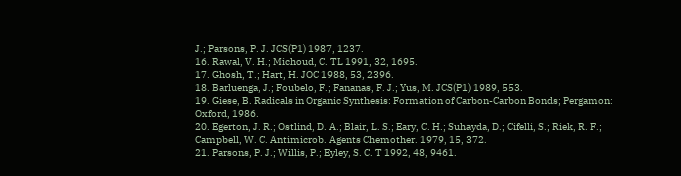J.; Parsons, P. J. JCS(P1) 1987, 1237.
16. Rawal, V. H.; Michoud, C. TL 1991, 32, 1695.
17. Ghosh, T.; Hart, H. JOC 1988, 53, 2396.
18. Barluenga, J.; Foubelo, F.; Fananas, F. J.; Yus, M. JCS(P1) 1989, 553.
19. Giese, B. Radicals in Organic Synthesis: Formation of Carbon-Carbon Bonds; Pergamon: Oxford, 1986.
20. Egerton, J. R.; Ostlind, D. A.; Blair, L. S.; Eary, C. H.; Suhayda, D.; Cifelli, S.; Riek, R. F.; Campbell, W. C. Antimicrob. Agents Chemother. 1979, 15, 372.
21. Parsons, P. J.; Willis, P.; Eyley, S. C. T 1992, 48, 9461.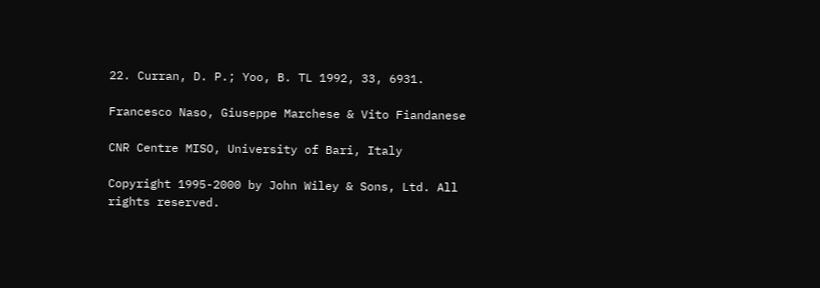22. Curran, D. P.; Yoo, B. TL 1992, 33, 6931.

Francesco Naso, Giuseppe Marchese & Vito Fiandanese

CNR Centre MISO, University of Bari, Italy

Copyright 1995-2000 by John Wiley & Sons, Ltd. All rights reserved.